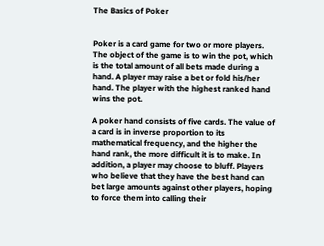The Basics of Poker


Poker is a card game for two or more players. The object of the game is to win the pot, which is the total amount of all bets made during a hand. A player may raise a bet or fold his/her hand. The player with the highest ranked hand wins the pot.

A poker hand consists of five cards. The value of a card is in inverse proportion to its mathematical frequency, and the higher the hand rank, the more difficult it is to make. In addition, a player may choose to bluff. Players who believe that they have the best hand can bet large amounts against other players, hoping to force them into calling their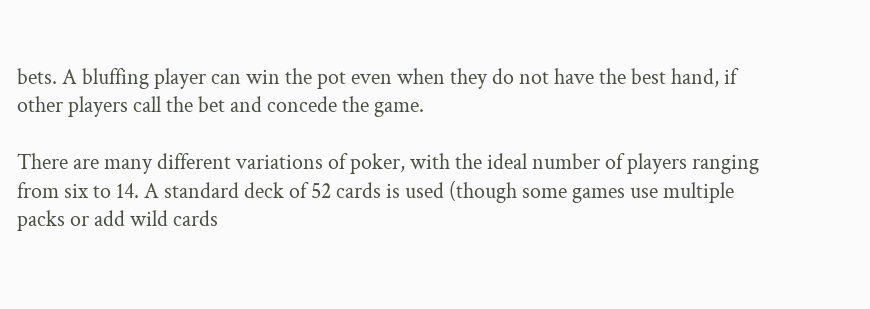bets. A bluffing player can win the pot even when they do not have the best hand, if other players call the bet and concede the game.

There are many different variations of poker, with the ideal number of players ranging from six to 14. A standard deck of 52 cards is used (though some games use multiple packs or add wild cards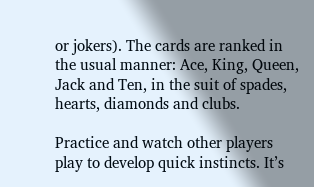or jokers). The cards are ranked in the usual manner: Ace, King, Queen, Jack and Ten, in the suit of spades, hearts, diamonds and clubs.

Practice and watch other players play to develop quick instincts. It’s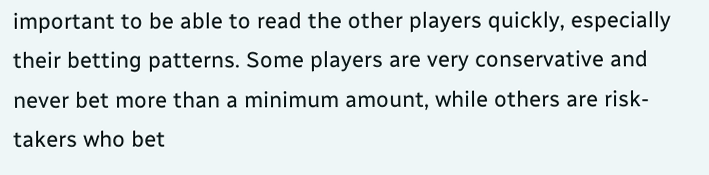important to be able to read the other players quickly, especially their betting patterns. Some players are very conservative and never bet more than a minimum amount, while others are risk-takers who bet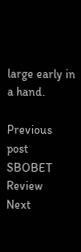large early in a hand.

Previous post SBOBET Review
Next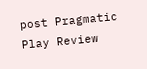post Pragmatic Play Review